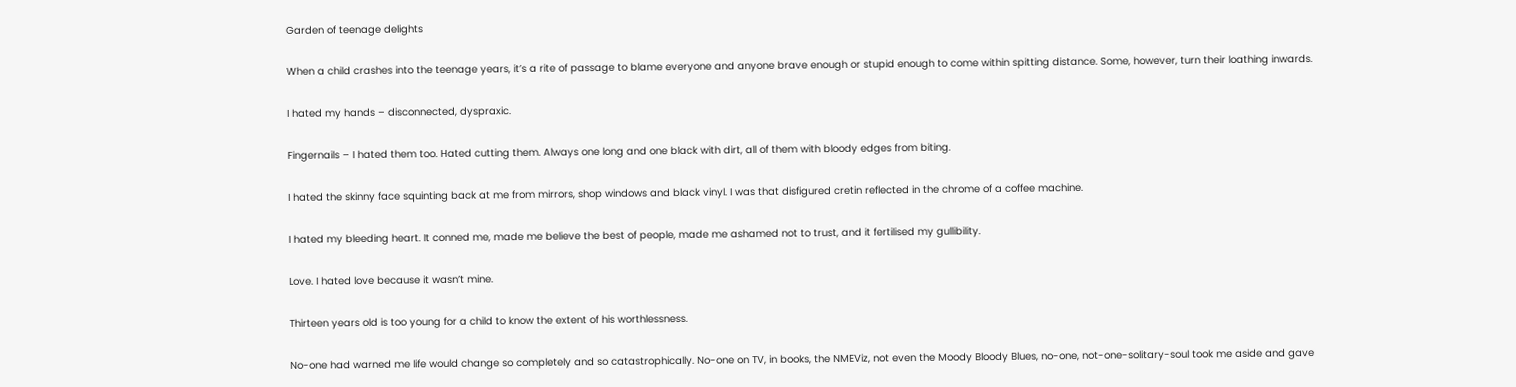Garden of teenage delights

When a child crashes into the teenage years, it’s a rite of passage to blame everyone and anyone brave enough or stupid enough to come within spitting distance. Some, however, turn their loathing inwards.

I hated my hands – disconnected, dyspraxic.

Fingernails – I hated them too. Hated cutting them. Always one long and one black with dirt, all of them with bloody edges from biting.

I hated the skinny face squinting back at me from mirrors, shop windows and black vinyl. I was that disfigured cretin reflected in the chrome of a coffee machine.

I hated my bleeding heart. It conned me, made me believe the best of people, made me ashamed not to trust, and it fertilised my gullibility.

Love. I hated love because it wasn’t mine.

Thirteen years old is too young for a child to know the extent of his worthlessness.

No-one had warned me life would change so completely and so catastrophically. No-one on TV, in books, the NMEViz, not even the Moody Bloody Blues, no-one, not-one-solitary-soul took me aside and gave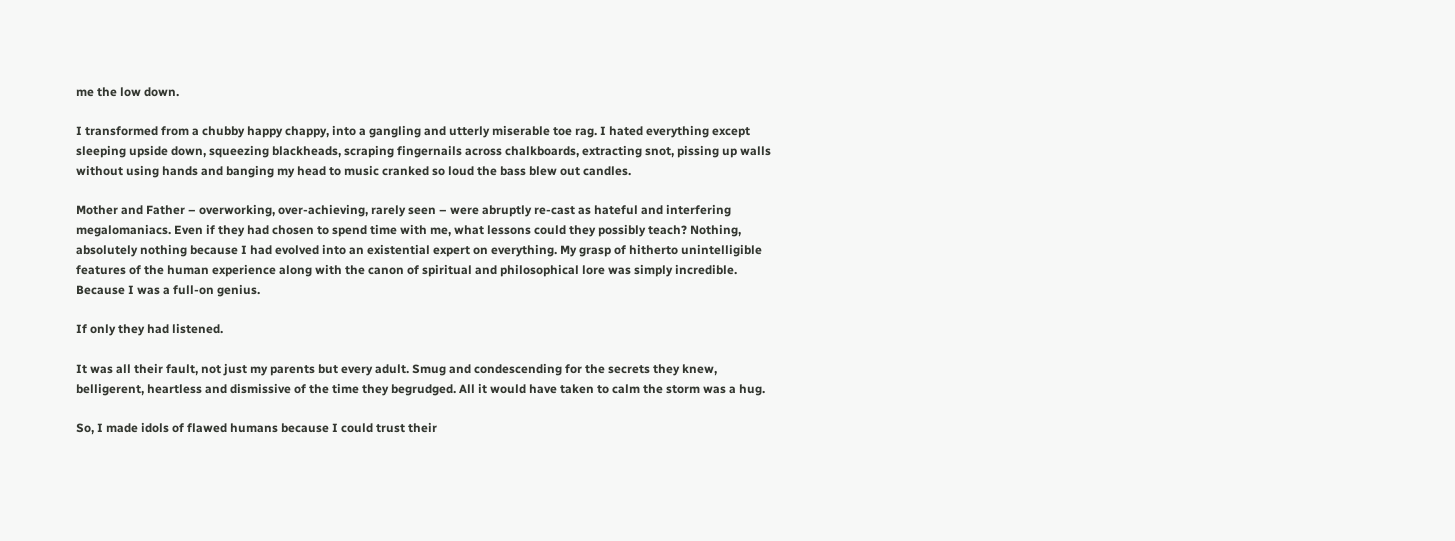me the low down.

I transformed from a chubby happy chappy, into a gangling and utterly miserable toe rag. I hated everything except sleeping upside down, squeezing blackheads, scraping fingernails across chalkboards, extracting snot, pissing up walls without using hands and banging my head to music cranked so loud the bass blew out candles.

Mother and Father – overworking, over-achieving, rarely seen – were abruptly re-cast as hateful and interfering megalomaniacs. Even if they had chosen to spend time with me, what lessons could they possibly teach? Nothing, absolutely nothing because I had evolved into an existential expert on everything. My grasp of hitherto unintelligible features of the human experience along with the canon of spiritual and philosophical lore was simply incredible. Because I was a full-on genius.

If only they had listened.

It was all their fault, not just my parents but every adult. Smug and condescending for the secrets they knew, belligerent, heartless and dismissive of the time they begrudged. All it would have taken to calm the storm was a hug.

So, I made idols of flawed humans because I could trust their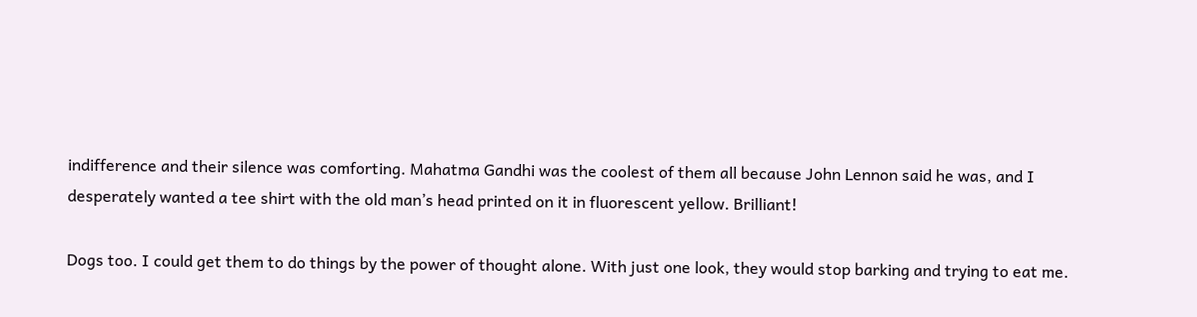indifference and their silence was comforting. Mahatma Gandhi was the coolest of them all because John Lennon said he was, and I desperately wanted a tee shirt with the old man’s head printed on it in fluorescent yellow. Brilliant!

Dogs too. I could get them to do things by the power of thought alone. With just one look, they would stop barking and trying to eat me.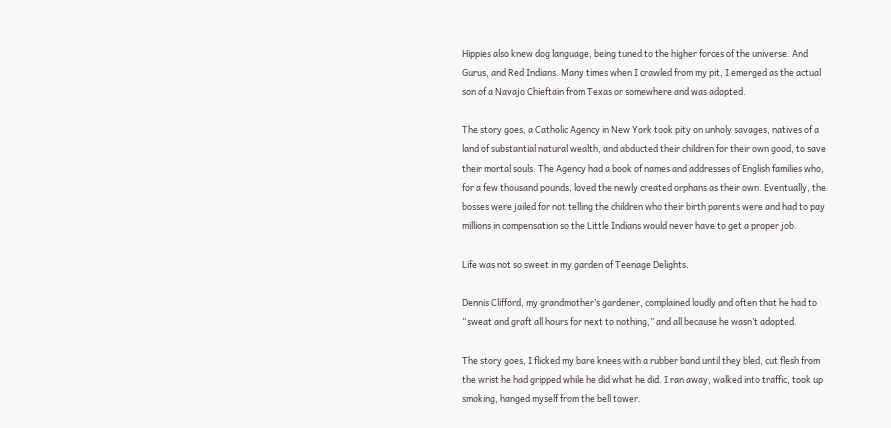Hippies also knew dog language, being tuned to the higher forces of the universe. And Gurus, and Red Indians. Many times when I crawled from my pit, I emerged as the actual son of a Navajo Chieftain from Texas or somewhere and was adopted.

The story goes, a Catholic Agency in New York took pity on unholy savages, natives of a land of substantial natural wealth, and abducted their children for their own good, to save their mortal souls. The Agency had a book of names and addresses of English families who, for a few thousand pounds, loved the newly created orphans as their own. Eventually, the bosses were jailed for not telling the children who their birth parents were and had to pay millions in compensation so the Little Indians would never have to get a proper job.

Life was not so sweet in my garden of Teenage Delights.

Dennis Clifford, my grandmother’s gardener, complained loudly and often that he had to “sweat and graft all hours for next to nothing,” and all because he wasn’t adopted.

The story goes, I flicked my bare knees with a rubber band until they bled, cut flesh from the wrist he had gripped while he did what he did. I ran away, walked into traffic, took up smoking, hanged myself from the bell tower.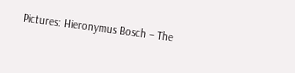Pictures: Hieronymus Bosch – The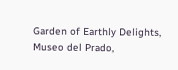Garden of Earthly Delights, Museo del Prado,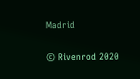Madrid

© Rivenrod 2020